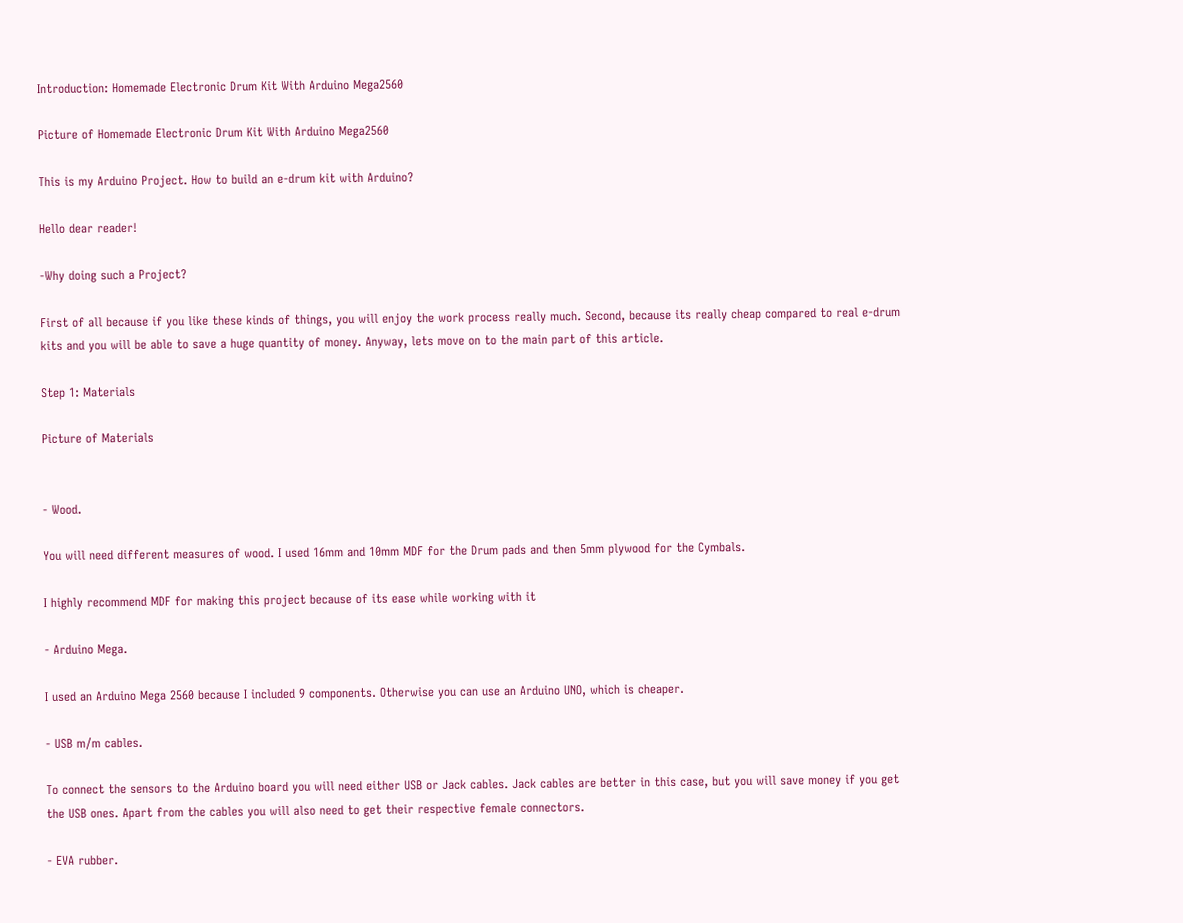Introduction: Homemade Electronic Drum Kit With Arduino Mega2560

Picture of Homemade Electronic Drum Kit With Arduino Mega2560

This is my Arduino Project. How to build an e-drum kit with Arduino?

Hello dear reader!

-Why doing such a Project?

First of all because if you like these kinds of things, you will enjoy the work process really much. Second, because its really cheap compared to real e-drum kits and you will be able to save a huge quantity of money. Anyway, lets move on to the main part of this article.

Step 1: Materials

Picture of Materials


- Wood.

You will need different measures of wood. I used 16mm and 10mm MDF for the Drum pads and then 5mm plywood for the Cymbals.

I highly recommend MDF for making this project because of its ease while working with it

- Arduino Mega.

I used an Arduino Mega 2560 because I included 9 components. Otherwise you can use an Arduino UNO, which is cheaper.

- USB m/m cables.

To connect the sensors to the Arduino board you will need either USB or Jack cables. Jack cables are better in this case, but you will save money if you get the USB ones. Apart from the cables you will also need to get their respective female connectors.

- EVA rubber.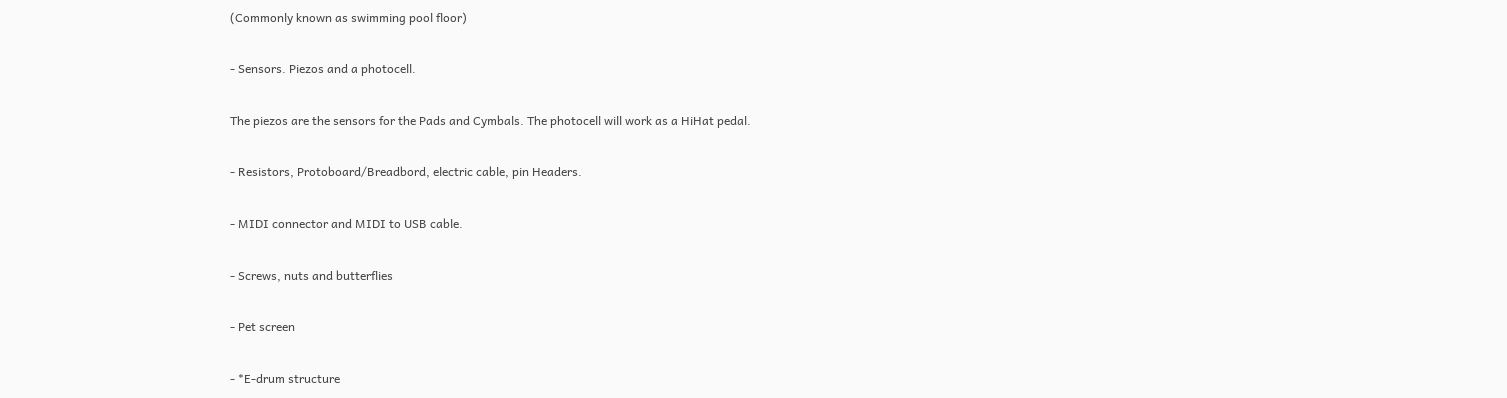(Commonly known as swimming pool floor)

- Sensors. Piezos and a photocell.

The piezos are the sensors for the Pads and Cymbals. The photocell will work as a HiHat pedal.

- Resistors, Protoboard/Breadbord, electric cable, pin Headers.

- MIDI connector and MIDI to USB cable.

- Screws, nuts and butterflies

- Pet screen

- *E-drum structure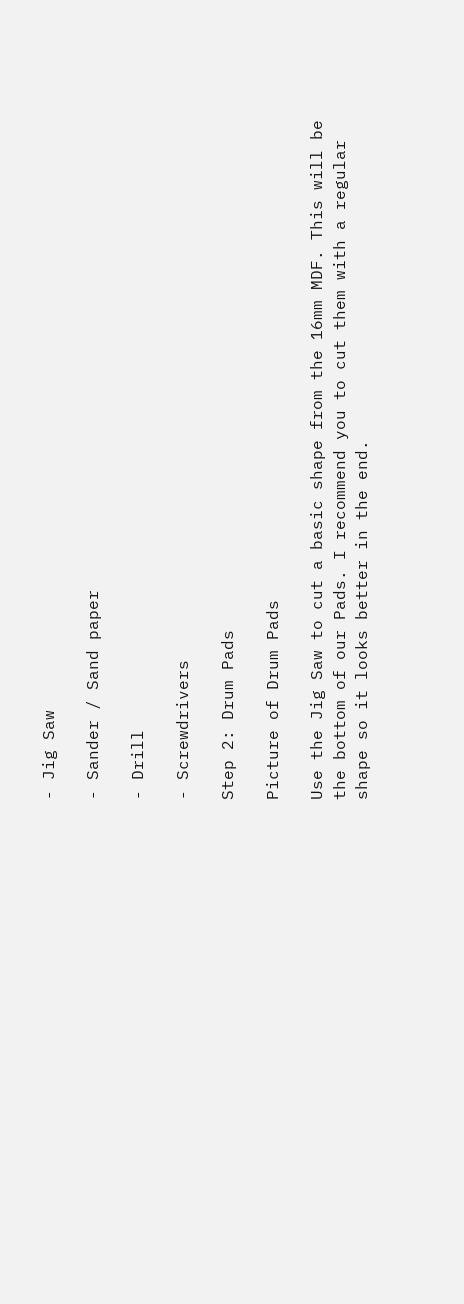- Jig Saw

- Sander / Sand paper

- Drill

- Screwdrivers

Step 2: Drum Pads

Picture of Drum Pads

Use the Jig Saw to cut a basic shape from the 16mm MDF. This will be the bottom of our Pads. I recommend you to cut them with a regular shape so it looks better in the end.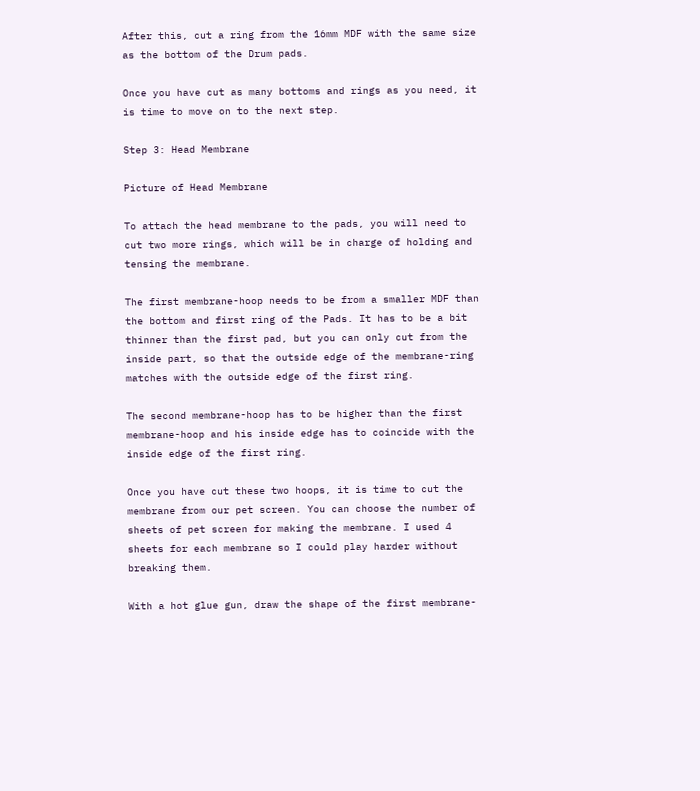After this, cut a ring from the 16mm MDF with the same size as the bottom of the Drum pads.

Once you have cut as many bottoms and rings as you need, it is time to move on to the next step.

Step 3: Head Membrane

Picture of Head Membrane

To attach the head membrane to the pads, you will need to cut two more rings, which will be in charge of holding and tensing the membrane.

The first membrane-hoop needs to be from a smaller MDF than the bottom and first ring of the Pads. It has to be a bit thinner than the first pad, but you can only cut from the inside part, so that the outside edge of the membrane-ring matches with the outside edge of the first ring.

The second membrane-hoop has to be higher than the first membrane-hoop and his inside edge has to coincide with the inside edge of the first ring.

Once you have cut these two hoops, it is time to cut the membrane from our pet screen. You can choose the number of sheets of pet screen for making the membrane. I used 4 sheets for each membrane so I could play harder without breaking them.

With a hot glue gun, draw the shape of the first membrane-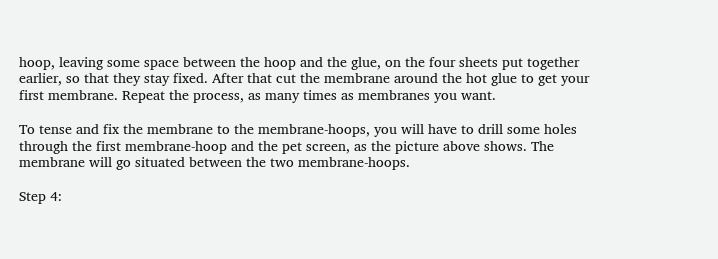hoop, leaving some space between the hoop and the glue, on the four sheets put together earlier, so that they stay fixed. After that cut the membrane around the hot glue to get your first membrane. Repeat the process, as many times as membranes you want.

To tense and fix the membrane to the membrane-hoops, you will have to drill some holes through the first membrane-hoop and the pet screen, as the picture above shows. The membrane will go situated between the two membrane-hoops.

Step 4: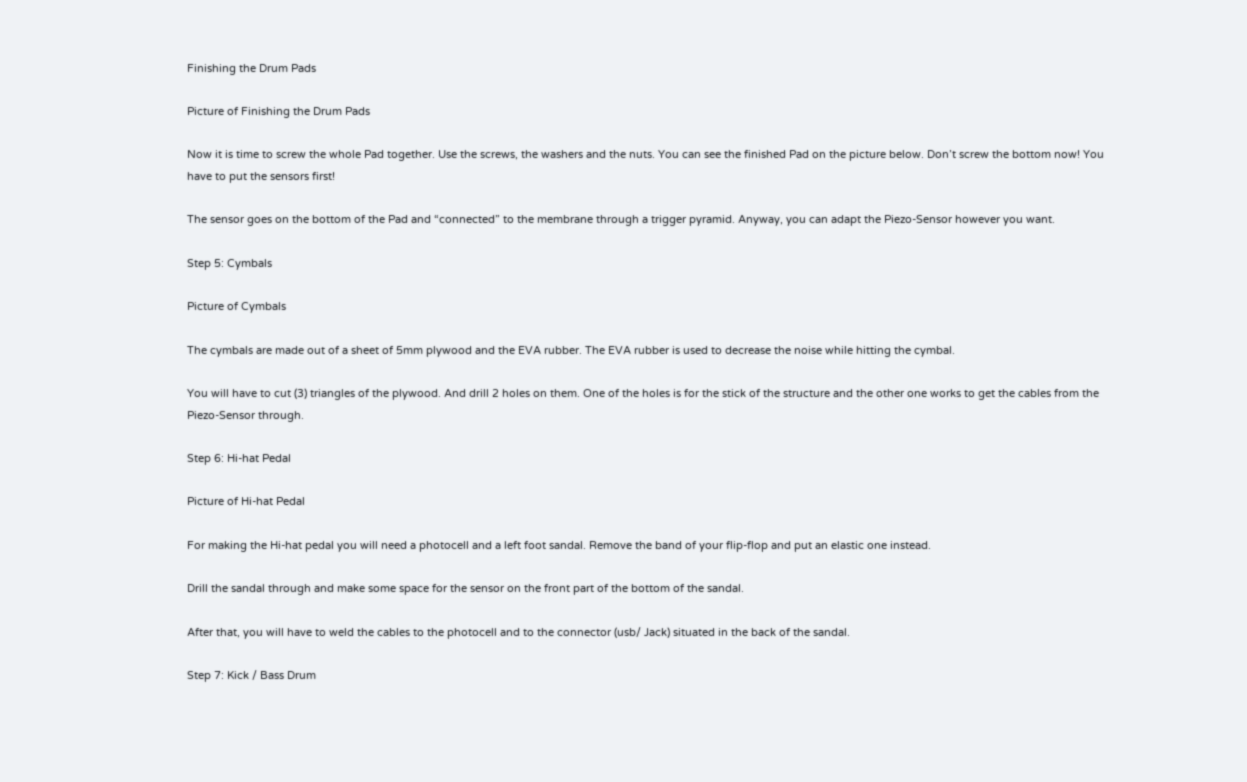Finishing the Drum Pads

Picture of Finishing the Drum Pads

Now it is time to screw the whole Pad together. Use the screws, the washers and the nuts. You can see the finished Pad on the picture below. Don’t screw the bottom now! You have to put the sensors first!

The sensor goes on the bottom of the Pad and “connected” to the membrane through a trigger pyramid. Anyway, you can adapt the Piezo-Sensor however you want.

Step 5: Cymbals

Picture of Cymbals

The cymbals are made out of a sheet of 5mm plywood and the EVA rubber. The EVA rubber is used to decrease the noise while hitting the cymbal.

You will have to cut (3) triangles of the plywood. And drill 2 holes on them. One of the holes is for the stick of the structure and the other one works to get the cables from the Piezo-Sensor through.

Step 6: Hi-hat Pedal

Picture of Hi-hat Pedal

For making the Hi-hat pedal you will need a photocell and a left foot sandal. Remove the band of your flip-flop and put an elastic one instead.

Drill the sandal through and make some space for the sensor on the front part of the bottom of the sandal.

After that, you will have to weld the cables to the photocell and to the connector (usb/ Jack) situated in the back of the sandal.

Step 7: Kick / Bass Drum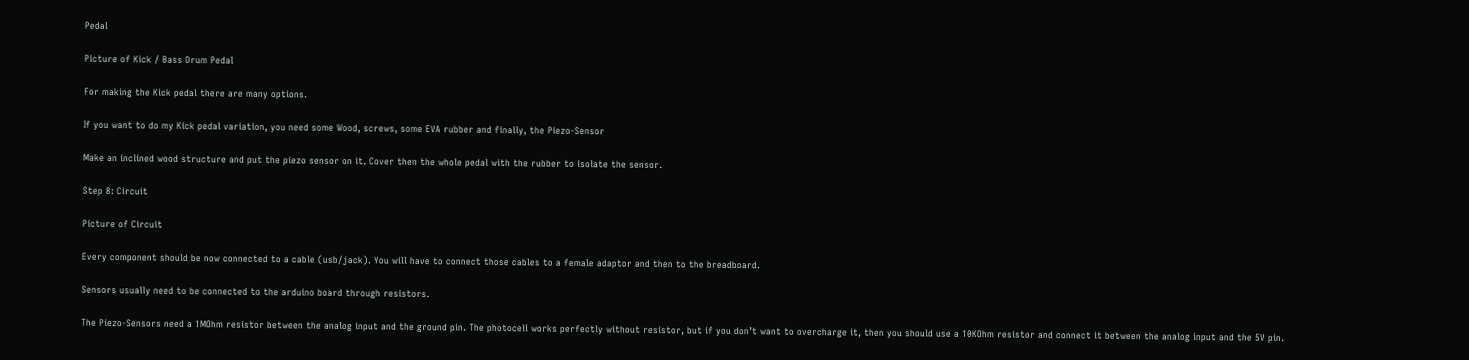Pedal

Picture of Kick / Bass Drum Pedal

For making the Kick pedal there are many options.

If you want to do my Kick pedal variation, you need some Wood, screws, some EVA rubber and finally, the Piezo-Sensor

Make an inclined wood structure and put the piezo sensor on it. Cover then the whole pedal with the rubber to isolate the sensor.

Step 8: Circuit

Picture of Circuit

Every component should be now connected to a cable (usb/jack). You will have to connect those cables to a female adaptor and then to the breadboard.

Sensors usually need to be connected to the arduino board through resistors.

The Piezo-Sensors need a 1MOhm resistor between the analog input and the ground pin. The photocell works perfectly without resistor, but if you don’t want to overcharge it, then you should use a 10KOhm resistor and connect it between the analog input and the 5V pin.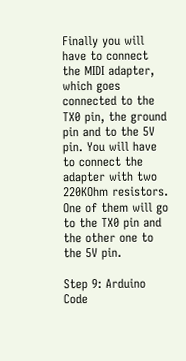Finally you will have to connect the MIDI adapter, which goes connected to the TX0 pin, the ground pin and to the 5V pin. You will have to connect the adapter with two 220KOhm resistors. One of them will go to the TX0 pin and the other one to the 5V pin.

Step 9: Arduino Code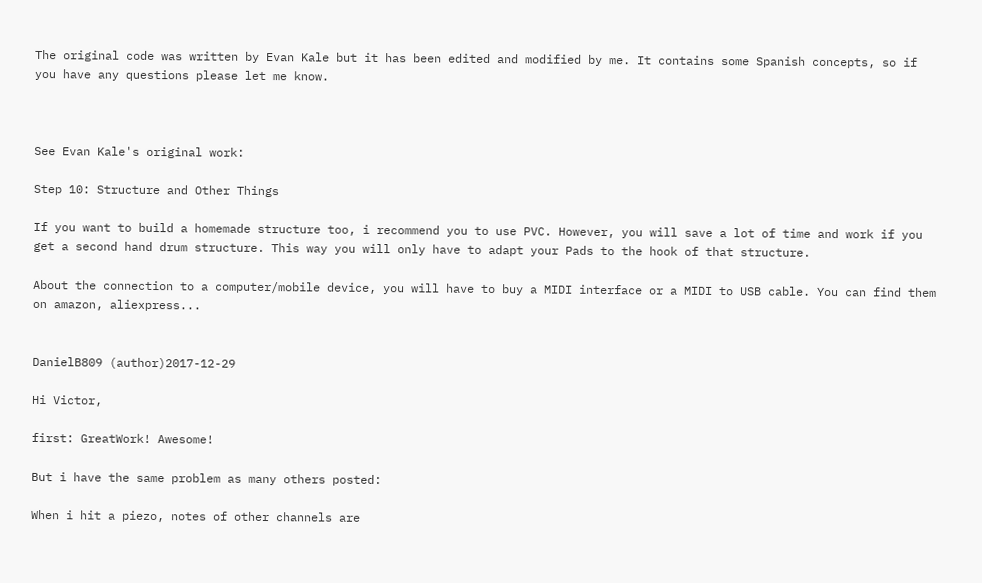The original code was written by Evan Kale but it has been edited and modified by me. It contains some Spanish concepts, so if you have any questions please let me know.



See Evan Kale's original work:

Step 10: Structure and Other Things

If you want to build a homemade structure too, i recommend you to use PVC. However, you will save a lot of time and work if you get a second hand drum structure. This way you will only have to adapt your Pads to the hook of that structure.

About the connection to a computer/mobile device, you will have to buy a MIDI interface or a MIDI to USB cable. You can find them on amazon, aliexpress...


DanielB809 (author)2017-12-29

Hi Victor,

first: GreatWork! Awesome!

But i have the same problem as many others posted:

When i hit a piezo, notes of other channels are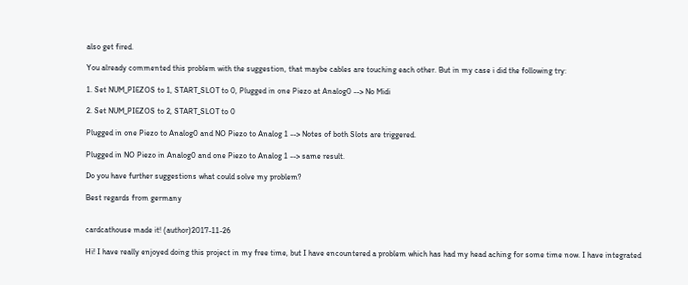also get fired.

You already commented this problem with the suggestion, that maybe cables are touching each other. But in my case i did the following try:

1. Set NUM_PIEZOS to 1, START_SLOT to 0, Plugged in one Piezo at Analog0 --> No Midi

2. Set NUM_PIEZOS to 2, START_SLOT to 0

Plugged in one Piezo to Analog0 and NO Piezo to Analog 1 --> Notes of both Slots are triggered.

Plugged in NO Piezo in Analog0 and one Piezo to Analog 1 --> same result.

Do you have further suggestions what could solve my problem?

Best regards from germany


cardcathouse made it! (author)2017-11-26

Hi! I have really enjoyed doing this project in my free time, but I have encountered a problem which has had my head aching for some time now. I have integrated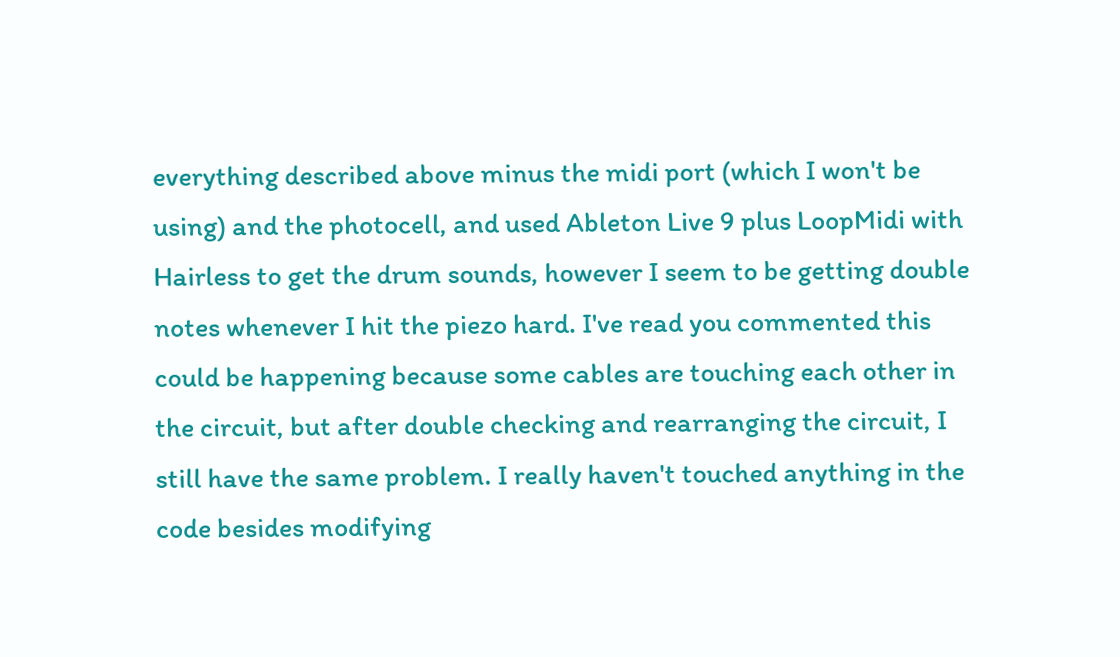everything described above minus the midi port (which I won't be using) and the photocell, and used Ableton Live 9 plus LoopMidi with Hairless to get the drum sounds, however I seem to be getting double notes whenever I hit the piezo hard. I've read you commented this could be happening because some cables are touching each other in the circuit, but after double checking and rearranging the circuit, I still have the same problem. I really haven't touched anything in the code besides modifying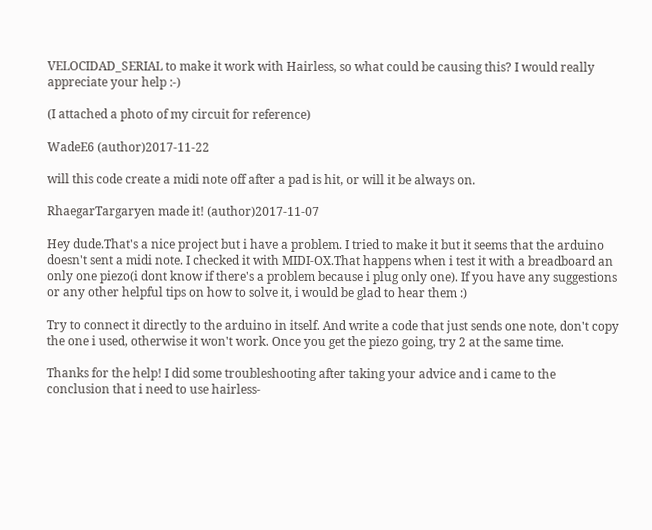VELOCIDAD_SERIAL to make it work with Hairless, so what could be causing this? I would really appreciate your help :-)

(I attached a photo of my circuit for reference)

WadeE6 (author)2017-11-22

will this code create a midi note off after a pad is hit, or will it be always on.

RhaegarTargaryen made it! (author)2017-11-07

Hey dude.That's a nice project but i have a problem. I tried to make it but it seems that the arduino doesn't sent a midi note. I checked it with MIDI-OX.That happens when i test it with a breadboard an only one piezo(i dont know if there's a problem because i plug only one). If you have any suggestions or any other helpful tips on how to solve it, i would be glad to hear them :)

Try to connect it directly to the arduino in itself. And write a code that just sends one note, don't copy the one i used, otherwise it won't work. Once you get the piezo going, try 2 at the same time.

Thanks for the help! I did some troubleshooting after taking your advice and i came to the conclusion that i need to use hairless-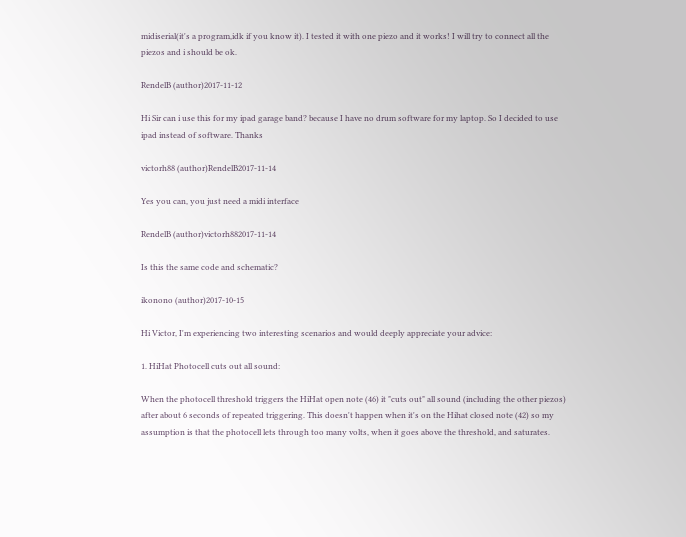midiserial(it's a program,idk if you know it). I tested it with one piezo and it works! I will try to connect all the piezos and i should be ok.

RendelB (author)2017-11-12

Hi Sir can i use this for my ipad garage band? because I have no drum software for my laptop. So I decided to use ipad instead of software. Thanks

victorh88 (author)RendelB2017-11-14

Yes you can, you just need a midi interface

RendelB (author)victorh882017-11-14

Is this the same code and schematic?

ikonono (author)2017-10-15

Hi Victor, I'm experiencing two interesting scenarios and would deeply appreciate your advice:

1. HiHat Photocell cuts out all sound:

When the photocell threshold triggers the HiHat open note (46) it "cuts out" all sound (including the other piezos) after about 6 seconds of repeated triggering. This doesn't happen when it's on the Hihat closed note (42) so my assumption is that the photocell lets through too many volts, when it goes above the threshold, and saturates.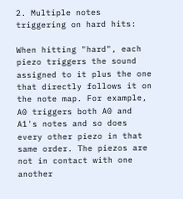2. Multiple notes triggering on hard hits:

When hitting "hard", each piezo triggers the sound assigned to it plus the one that directly follows it on the note map. For example, A0 triggers both A0 and A1's notes and so does every other piezo in that same order. The piezos are not in contact with one another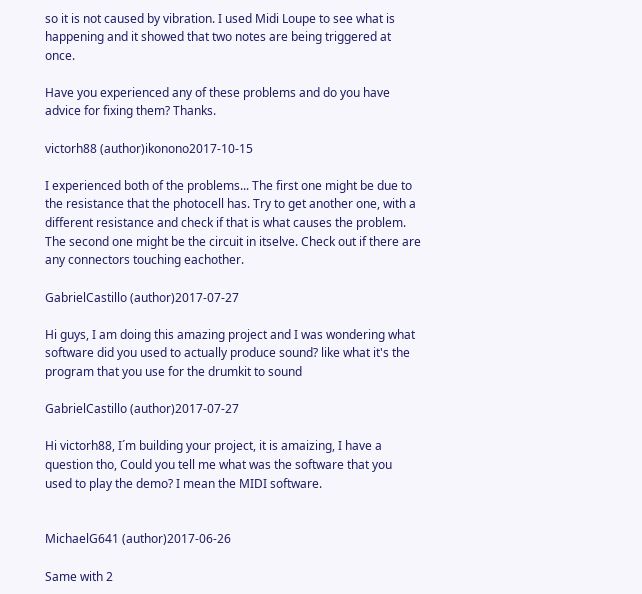so it is not caused by vibration. I used Midi Loupe to see what is happening and it showed that two notes are being triggered at once.

Have you experienced any of these problems and do you have advice for fixing them? Thanks.

victorh88 (author)ikonono2017-10-15

I experienced both of the problems... The first one might be due to the resistance that the photocell has. Try to get another one, with a different resistance and check if that is what causes the problem.
The second one might be the circuit in itselve. Check out if there are any connectors touching eachother.

GabrielCastillo (author)2017-07-27

Hi guys, I am doing this amazing project and I was wondering what software did you used to actually produce sound? like what it's the program that you use for the drumkit to sound

GabrielCastillo (author)2017-07-27

Hi victorh88, I´m building your project, it is amaizing, I have a question tho, Could you tell me what was the software that you used to play the demo? I mean the MIDI software.


MichaelG641 (author)2017-06-26

Same with 2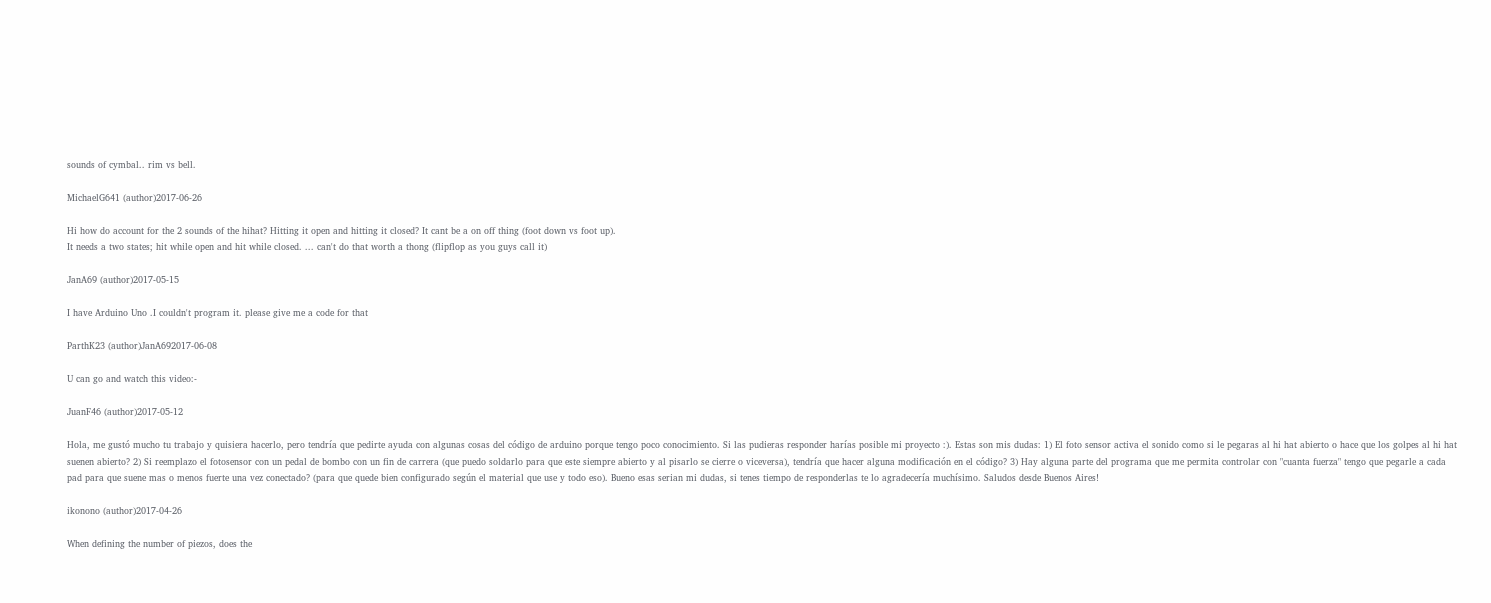sounds of cymbal.. rim vs bell.

MichaelG641 (author)2017-06-26

Hi how do account for the 2 sounds of the hihat? Hitting it open and hitting it closed? It cant be a on off thing (foot down vs foot up).
It needs a two states; hit while open and hit while closed. ... can't do that worth a thong (flipflop as you guys call it)

JanA69 (author)2017-05-15

I have Arduino Uno .I couldn't program it. please give me a code for that

ParthK23 (author)JanA692017-06-08

U can go and watch this video:-

JuanF46 (author)2017-05-12

Hola, me gustó mucho tu trabajo y quisiera hacerlo, pero tendría que pedirte ayuda con algunas cosas del código de arduino porque tengo poco conocimiento. Si las pudieras responder harías posible mi proyecto :). Estas son mis dudas: 1) El foto sensor activa el sonido como si le pegaras al hi hat abierto o hace que los golpes al hi hat suenen abierto? 2) Si reemplazo el fotosensor con un pedal de bombo con un fin de carrera (que puedo soldarlo para que este siempre abierto y al pisarlo se cierre o viceversa), tendría que hacer alguna modificación en el código? 3) Hay alguna parte del programa que me permita controlar con "cuanta fuerza" tengo que pegarle a cada pad para que suene mas o menos fuerte una vez conectado? (para que quede bien configurado según el material que use y todo eso). Bueno esas serian mi dudas, si tenes tiempo de responderlas te lo agradecería muchísimo. Saludos desde Buenos Aires!

ikonono (author)2017-04-26

When defining the number of piezos, does the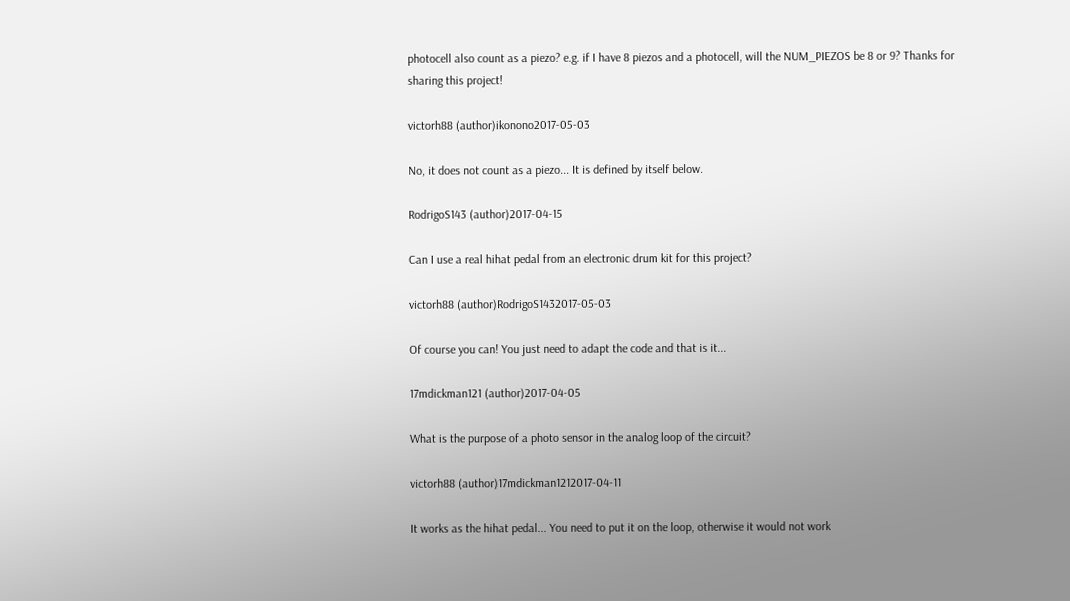photocell also count as a piezo? e.g. if I have 8 piezos and a photocell, will the NUM_PIEZOS be 8 or 9? Thanks for sharing this project!

victorh88 (author)ikonono2017-05-03

No, it does not count as a piezo... It is defined by itself below.

RodrigoS143 (author)2017-04-15

Can I use a real hihat pedal from an electronic drum kit for this project?

victorh88 (author)RodrigoS1432017-05-03

Of course you can! You just need to adapt the code and that is it...

17mdickman121 (author)2017-04-05

What is the purpose of a photo sensor in the analog loop of the circuit?

victorh88 (author)17mdickman1212017-04-11

It works as the hihat pedal... You need to put it on the loop, otherwise it would not work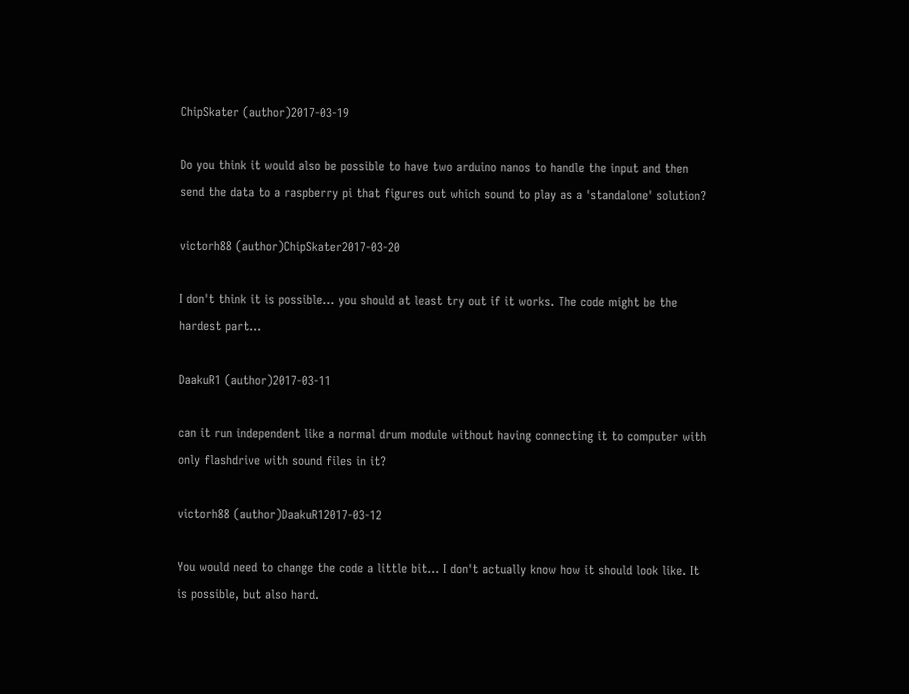ChipSkater (author)2017-03-19

Do you think it would also be possible to have two arduino nanos to handle the input and then send the data to a raspberry pi that figures out which sound to play as a 'standalone' solution?

victorh88 (author)ChipSkater2017-03-20

I don't think it is possible... you should at least try out if it works. The code might be the hardest part...

DaakuR1 (author)2017-03-11

can it run independent like a normal drum module without having connecting it to computer with only flashdrive with sound files in it?

victorh88 (author)DaakuR12017-03-12

You would need to change the code a little bit... I don't actually know how it should look like. It is possible, but also hard.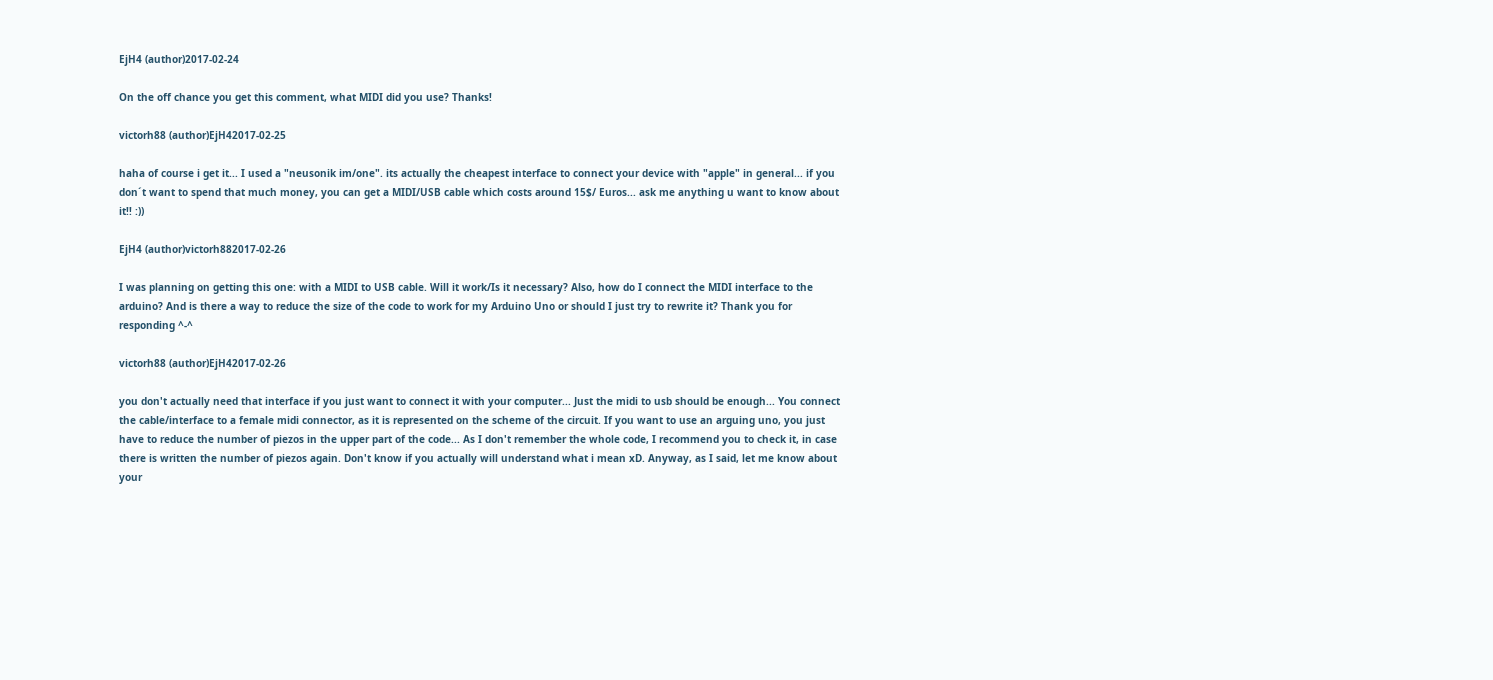EjH4 (author)2017-02-24

On the off chance you get this comment, what MIDI did you use? Thanks!

victorh88 (author)EjH42017-02-25

haha of course i get it... I used a "neusonik im/one". its actually the cheapest interface to connect your device with "apple" in general... if you don´t want to spend that much money, you can get a MIDI/USB cable which costs around 15$/ Euros... ask me anything u want to know about it!! :))

EjH4 (author)victorh882017-02-26

I was planning on getting this one: with a MIDI to USB cable. Will it work/Is it necessary? Also, how do I connect the MIDI interface to the arduino? And is there a way to reduce the size of the code to work for my Arduino Uno or should I just try to rewrite it? Thank you for responding ^-^

victorh88 (author)EjH42017-02-26

you don't actually need that interface if you just want to connect it with your computer... Just the midi to usb should be enough... You connect the cable/interface to a female midi connector, as it is represented on the scheme of the circuit. If you want to use an arguing uno, you just have to reduce the number of piezos in the upper part of the code... As I don't remember the whole code, I recommend you to check it, in case there is written the number of piezos again. Don't know if you actually will understand what i mean xD. Anyway, as I said, let me know about your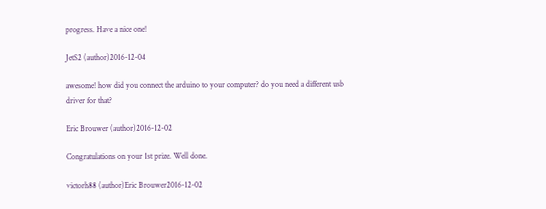progress. Have a nice one!

JetS2 (author)2016-12-04

awesome! how did you connect the arduino to your computer? do you need a different usb driver for that?

Eric Brouwer (author)2016-12-02

Congratulations on your 1st prize. Well done.

victorh88 (author)Eric Brouwer2016-12-02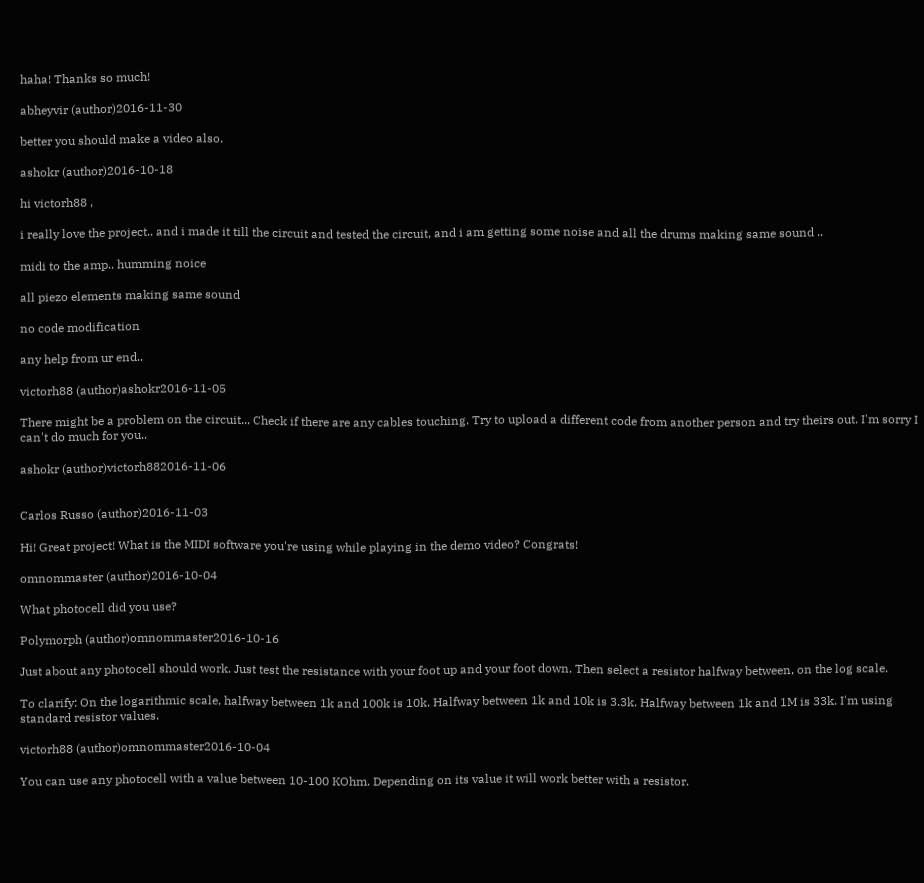haha! Thanks so much!

abheyvir (author)2016-11-30

better you should make a video also.

ashokr (author)2016-10-18

hi victorh88 ,

i really love the project.. and i made it till the circuit and tested the circuit, and i am getting some noise and all the drums making same sound ..

midi to the amp.. humming noice

all piezo elements making same sound

no code modification

any help from ur end..

victorh88 (author)ashokr2016-11-05

There might be a problem on the circuit... Check if there are any cables touching. Try to upload a different code from another person and try theirs out. I'm sorry I can't do much for you..

ashokr (author)victorh882016-11-06


Carlos Russo (author)2016-11-03

Hi! Great project! What is the MIDI software you're using while playing in the demo video? Congrats!

omnommaster (author)2016-10-04

What photocell did you use?

Polymorph (author)omnommaster2016-10-16

Just about any photocell should work. Just test the resistance with your foot up and your foot down. Then select a resistor halfway between, on the log scale.

To clarify: On the logarithmic scale, halfway between 1k and 100k is 10k. Halfway between 1k and 10k is 3.3k. Halfway between 1k and 1M is 33k. I'm using standard resistor values.

victorh88 (author)omnommaster2016-10-04

You can use any photocell with a value between 10-100 KOhm. Depending on its value it will work better with a resistor.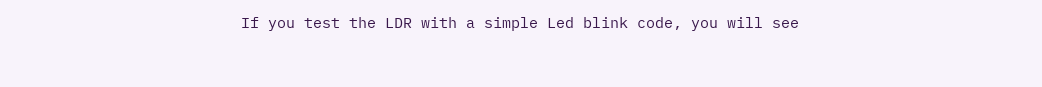If you test the LDR with a simple Led blink code, you will see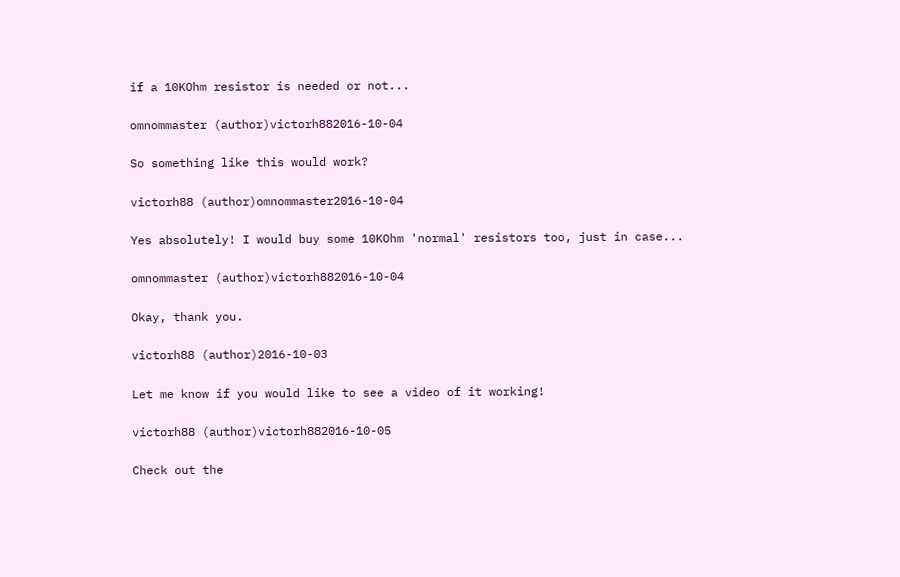if a 10KOhm resistor is needed or not...

omnommaster (author)victorh882016-10-04

So something like this would work?

victorh88 (author)omnommaster2016-10-04

Yes absolutely! I would buy some 10KOhm 'normal' resistors too, just in case...

omnommaster (author)victorh882016-10-04

Okay, thank you.

victorh88 (author)2016-10-03

Let me know if you would like to see a video of it working!

victorh88 (author)victorh882016-10-05

Check out the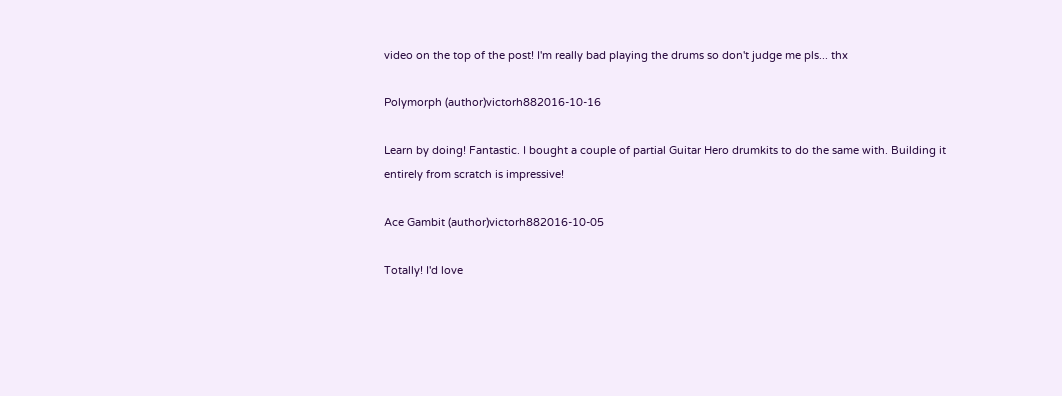video on the top of the post! I'm really bad playing the drums so don't judge me pls... thx

Polymorph (author)victorh882016-10-16

Learn by doing! Fantastic. I bought a couple of partial Guitar Hero drumkits to do the same with. Building it entirely from scratch is impressive!

Ace Gambit (author)victorh882016-10-05

Totally! I'd love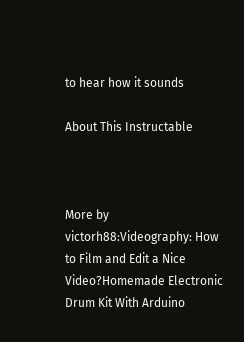to hear how it sounds

About This Instructable



More by victorh88:Videography: How to Film and Edit a Nice Video?Homemade Electronic Drum Kit With Arduino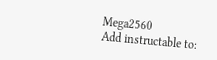Mega2560
Add instructable to: